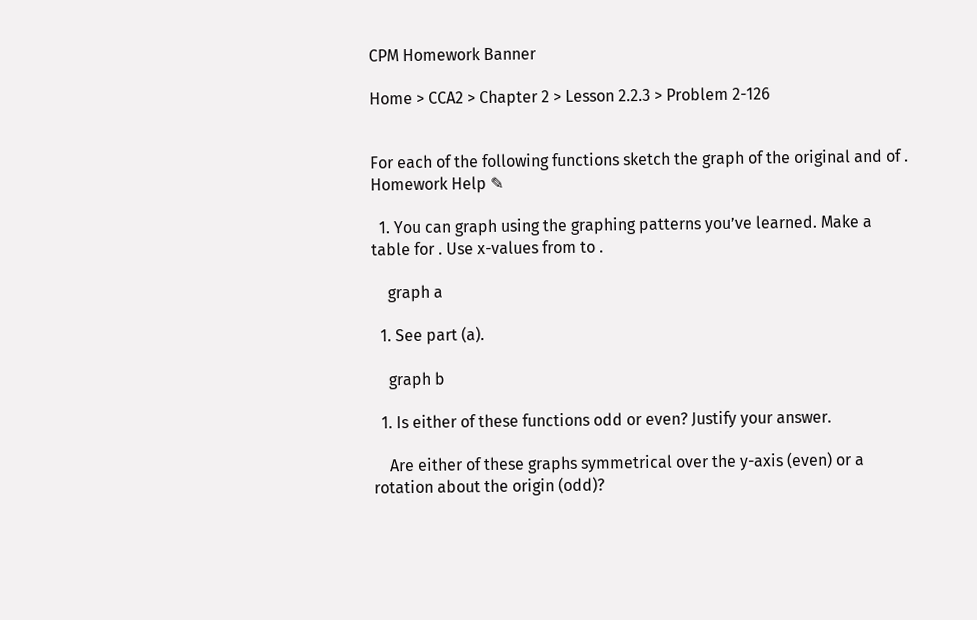CPM Homework Banner

Home > CCA2 > Chapter 2 > Lesson 2.2.3 > Problem 2-126


For each of the following functions sketch the graph of the original and of . Homework Help ✎

  1. You can graph using the graphing patterns you’ve learned. Make a table for . Use x-values from to .

    graph a

  1. See part (a).

    graph b

  1. Is either of these functions odd or even? Justify your answer.

    Are either of these graphs symmetrical over the y-axis (even) or a rotation about the origin (odd)?